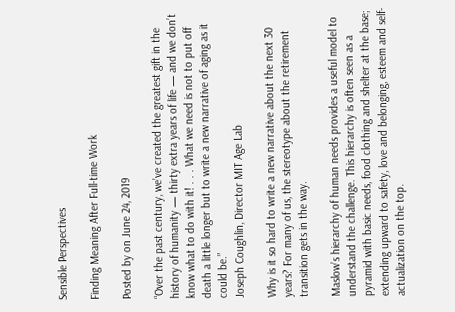Sensible Perspectives

Finding Meaning After Full-time Work

Posted by on June 24, 2019

“Over the past century, we’ve created the greatest gift in the history of humanity — thirty extra years of life — and we don’t know what to do with it! . . . What we need is not to put off death a little longer but to write a new narrative of aging as it could be.”
Joseph Coughlin, Director MIT Age Lab

Why is it so hard to write a new narrative about the next 30 years? For many of us, the stereotype about the retirement transition gets in the way.

Maslow’s hierarchy of human needs provides a useful model to understand the challenge. This hierarchy is often seen as a pyramid with basic needs, food clothing and shelter at the base; extending upward to safety, love and belonging, esteem and self-actualization on the top.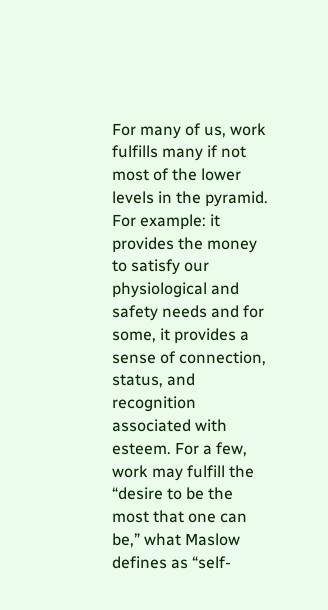For many of us, work fulfills many if not most of the lower levels in the pyramid. For example: it provides the money to satisfy our physiological and safety needs and for some, it provides a sense of connection, status, and recognition associated with esteem. For a few, work may fulfill the “desire to be the most that one can be,” what Maslow defines as “self-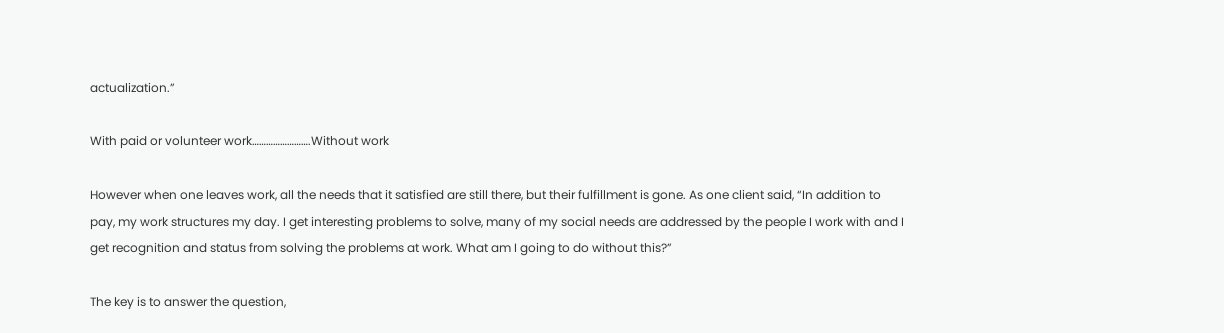actualization.”

With paid or volunteer work…………………….Without work

However when one leaves work, all the needs that it satisfied are still there, but their fulfillment is gone. As one client said, “In addition to pay, my work structures my day. I get interesting problems to solve, many of my social needs are addressed by the people I work with and I get recognition and status from solving the problems at work. What am I going to do without this?”

The key is to answer the question,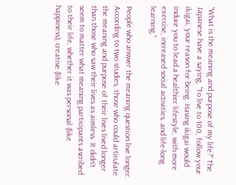“What is the meaning and purpose of my life?” The Japanese have a saying, “To live to 100, follow your ikigai, your reason for being. Having ikigai would induce you to lead a healthier lifestyle, with more exercise, increased social activities, and life-long learning.”

People who answer the meaning question live longer. According to two studies, those who could articulate the meaning and purpose of their lives lived longer than those who saw their lives as aimless. It didn’t seem to matter what meaning participants ascribed to their life, whether it was personal (like happiness), creative (like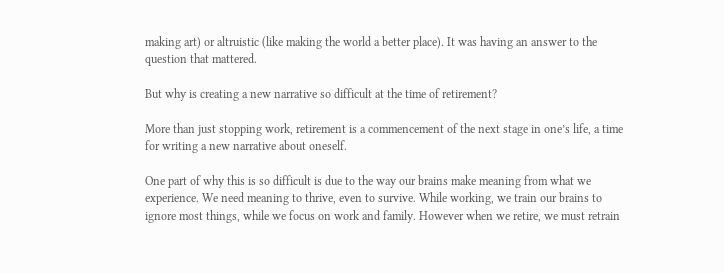making art) or altruistic (like making the world a better place). It was having an answer to the question that mattered.

But why is creating a new narrative so difficult at the time of retirement?

More than just stopping work, retirement is a commencement of the next stage in one’s life, a time for writing a new narrative about oneself.

One part of why this is so difficult is due to the way our brains make meaning from what we experience. We need meaning to thrive, even to survive. While working, we train our brains to ignore most things, while we focus on work and family. However when we retire, we must retrain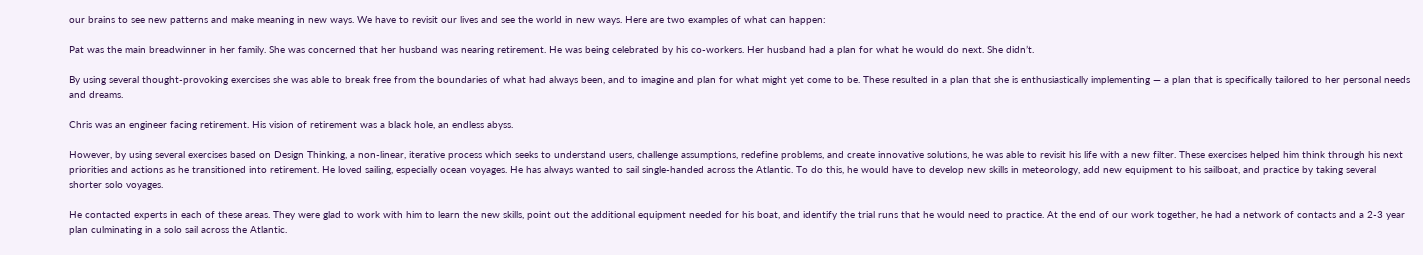our brains to see new patterns and make meaning in new ways. We have to revisit our lives and see the world in new ways. Here are two examples of what can happen:

Pat was the main breadwinner in her family. She was concerned that her husband was nearing retirement. He was being celebrated by his co-workers. Her husband had a plan for what he would do next. She didn’t.

By using several thought-provoking exercises she was able to break free from the boundaries of what had always been, and to imagine and plan for what might yet come to be. These resulted in a plan that she is enthusiastically implementing — a plan that is specifically tailored to her personal needs and dreams.

Chris was an engineer facing retirement. His vision of retirement was a black hole, an endless abyss.

However, by using several exercises based on Design Thinking, a non-linear, iterative process which seeks to understand users, challenge assumptions, redefine problems, and create innovative solutions, he was able to revisit his life with a new filter. These exercises helped him think through his next priorities and actions as he transitioned into retirement. He loved sailing, especially ocean voyages. He has always wanted to sail single-handed across the Atlantic. To do this, he would have to develop new skills in meteorology, add new equipment to his sailboat, and practice by taking several shorter solo voyages.

He contacted experts in each of these areas. They were glad to work with him to learn the new skills, point out the additional equipment needed for his boat, and identify the trial runs that he would need to practice. At the end of our work together, he had a network of contacts and a 2-3 year plan culminating in a solo sail across the Atlantic.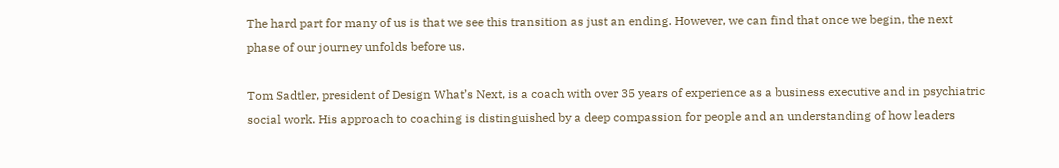The hard part for many of us is that we see this transition as just an ending. However, we can find that once we begin, the next phase of our journey unfolds before us.

Tom Sadtler, president of Design What’s Next, is a coach with over 35 years of experience as a business executive and in psychiatric social work. His approach to coaching is distinguished by a deep compassion for people and an understanding of how leaders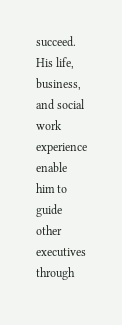succeed. His life, business, and social work experience enable him to guide other executives through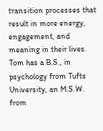transition processes that result in more energy, engagement, and meaning in their lives. Tom has a B.S., in psychology from Tufts University, an M.S.W. from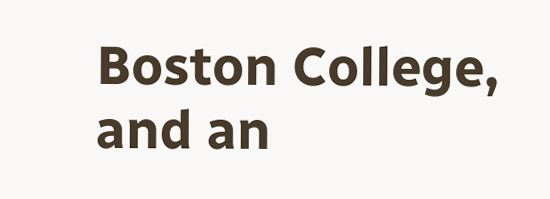Boston College, and an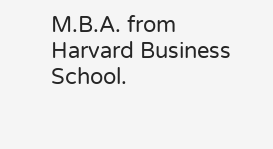M.B.A. from Harvard Business School.